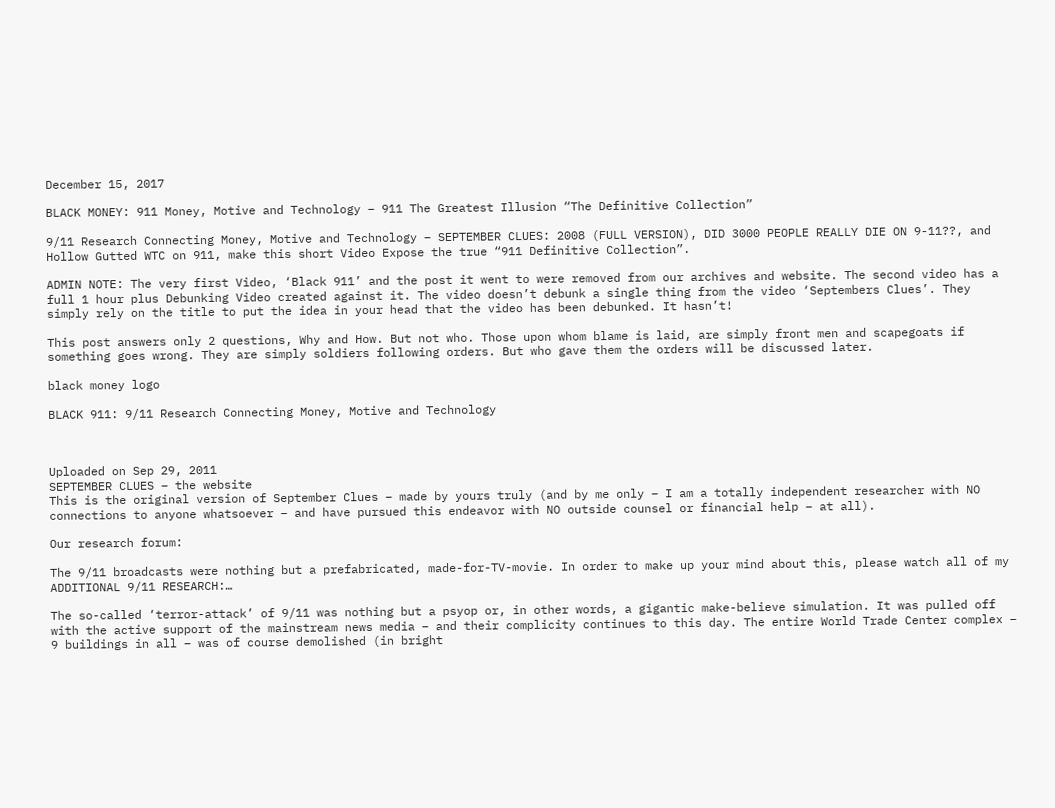December 15, 2017

BLACK MONEY: 911 Money, Motive and Technology – 911 The Greatest Illusion “The Definitive Collection”

9/11 Research Connecting Money, Motive and Technology – SEPTEMBER CLUES: 2008 (FULL VERSION), DID 3000 PEOPLE REALLY DIE ON 9-11??, and Hollow Gutted WTC on 911, make this short Video Expose the true “911 Definitive Collection”.

ADMIN NOTE: The very first Video, ‘Black 911’ and the post it went to were removed from our archives and website. The second video has a full 1 hour plus Debunking Video created against it. The video doesn’t debunk a single thing from the video ‘Septembers Clues’. They simply rely on the title to put the idea in your head that the video has been debunked. It hasn’t!

This post answers only 2 questions, Why and How. But not who. Those upon whom blame is laid, are simply front men and scapegoats if something goes wrong. They are simply soldiers following orders. But who gave them the orders will be discussed later.

black money logo

BLACK 911: 9/11 Research Connecting Money, Motive and Technology



Uploaded on Sep 29, 2011
SEPTEMBER CLUES – the website
This is the original version of September Clues – made by yours truly (and by me only – I am a totally independent researcher with NO connections to anyone whatsoever – and have pursued this endeavor with NO outside counsel or financial help – at all).

Our research forum:

The 9/11 broadcasts were nothing but a prefabricated, made-for-TV-movie. In order to make up your mind about this, please watch all of my ADDITIONAL 9/11 RESEARCH:…

The so-called ‘terror-attack’ of 9/11 was nothing but a psyop or, in other words, a gigantic make-believe simulation. It was pulled off with the active support of the mainstream news media – and their complicity continues to this day. The entire World Trade Center complex – 9 buildings in all – was of course demolished (in bright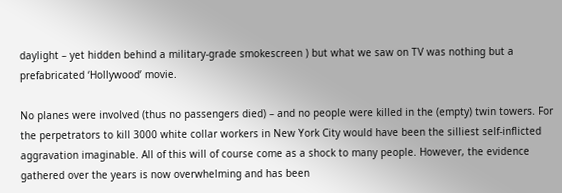daylight – yet hidden behind a military-grade smokescreen ) but what we saw on TV was nothing but a prefabricated ‘Hollywood’ movie.

No planes were involved (thus no passengers died) – and no people were killed in the (empty) twin towers. For the perpetrators to kill 3000 white collar workers in New York City would have been the silliest self-inflicted aggravation imaginable. All of this will of course come as a shock to many people. However, the evidence gathered over the years is now overwhelming and has been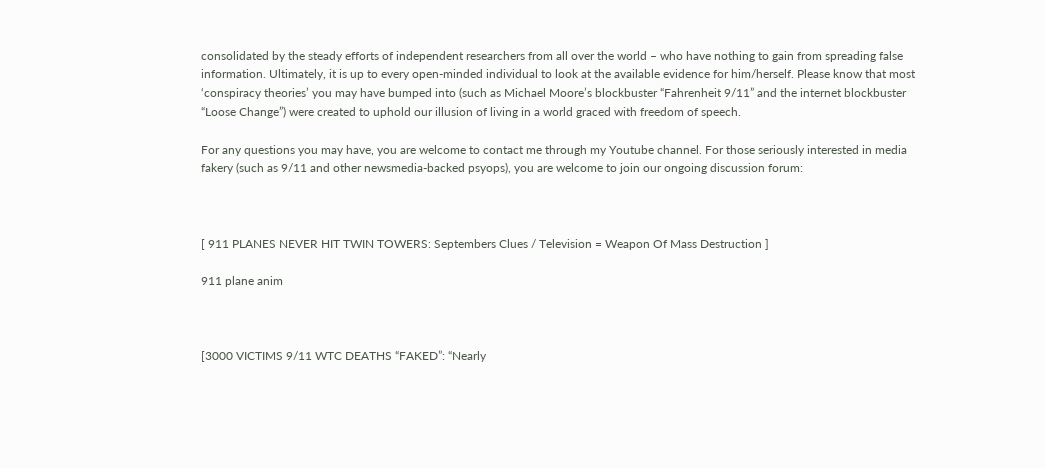consolidated by the steady efforts of independent researchers from all over the world – who have nothing to gain from spreading false information. Ultimately, it is up to every open-minded individual to look at the available evidence for him/herself. Please know that most ‘conspiracy theories’ you may have bumped into (such as Michael Moore’s blockbuster “Fahrenheit 9/11” and the internet blockbuster “Loose Change”) were created to uphold our illusion of living in a world graced with freedom of speech.

For any questions you may have, you are welcome to contact me through my Youtube channel. For those seriously interested in media fakery (such as 9/11 and other newsmedia-backed psyops), you are welcome to join our ongoing discussion forum:



[ 911 PLANES NEVER HIT TWIN TOWERS: Septembers Clues / Television = Weapon Of Mass Destruction ]

911 plane anim



[3000 VICTIMS 9/11 WTC DEATHS “FAKED”: “Nearly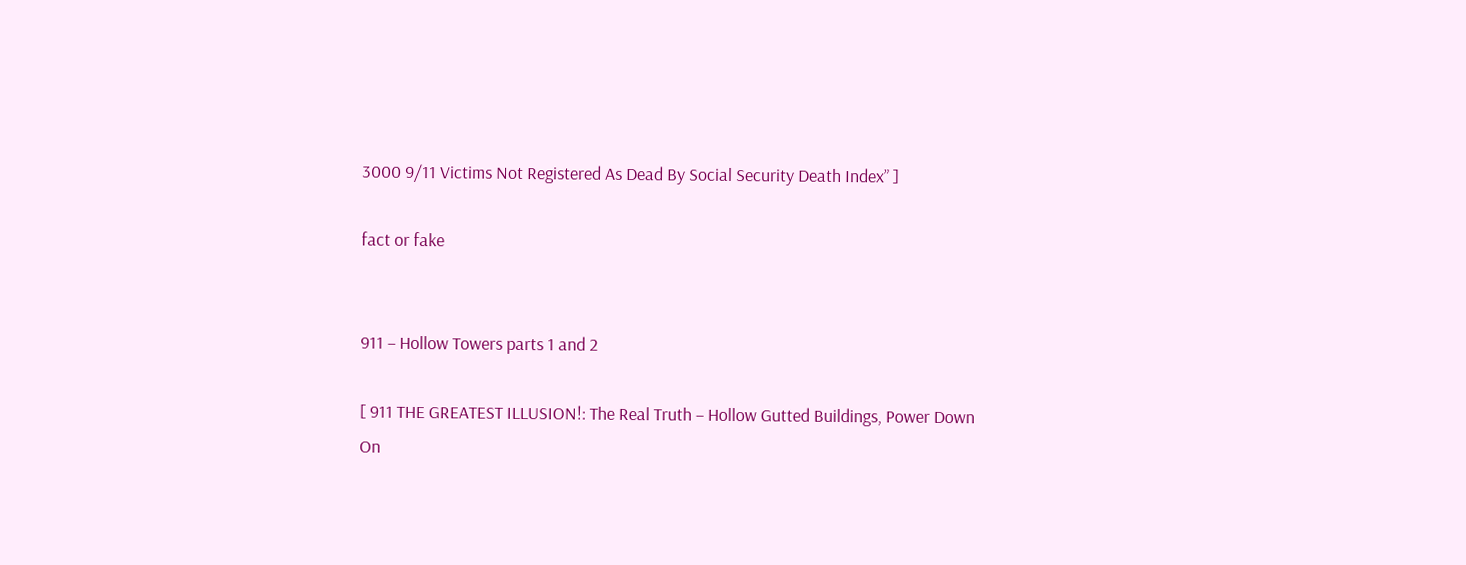3000 9/11 Victims Not Registered As Dead By Social Security Death Index” ]

fact or fake


911 – Hollow Towers parts 1 and 2

[ 911 THE GREATEST ILLUSION!: The Real Truth – Hollow Gutted Buildings, Power Down On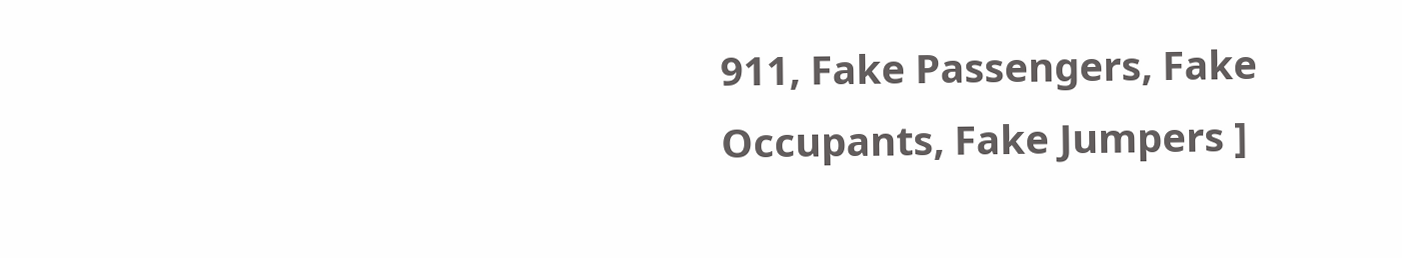911, Fake Passengers, Fake Occupants, Fake Jumpers ]